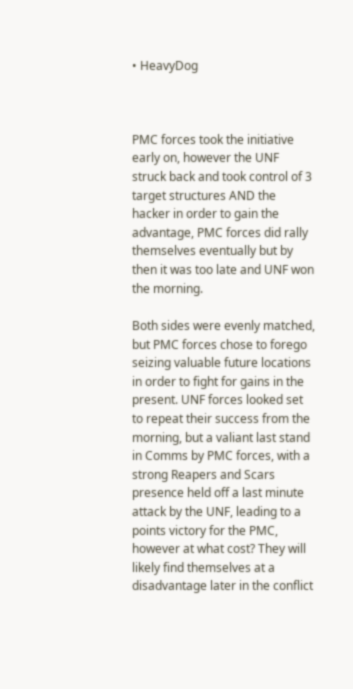• HeavyDog



PMC forces took the initiative early on, however the UNF struck back and took control of 3 target structures AND the hacker in order to gain the advantage, PMC forces did rally themselves eventually but by then it was too late and UNF won the morning.

Both sides were evenly matched, but PMC forces chose to forego seizing valuable future locations in order to fight for gains in the present. UNF forces looked set to repeat their success from the morning, but a valiant last stand in Comms by PMC forces, with a strong Reapers and Scars presence held off a last minute attack by the UNF, leading to a points victory for the PMC, however at what cost? They will likely find themselves at a disadvantage later in the conflict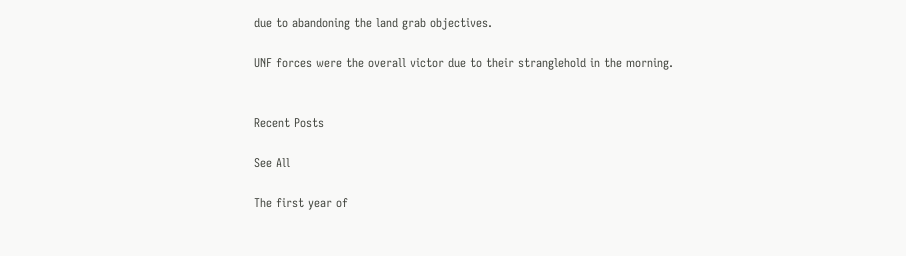due to abandoning the land grab objectives.

UNF forces were the overall victor due to their stranglehold in the morning.


Recent Posts

See All

The first year of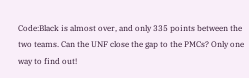Code:Black is almost over, and only 335 points between the two teams. Can the UNF close the gap to the PMCs? Only one way to find out!